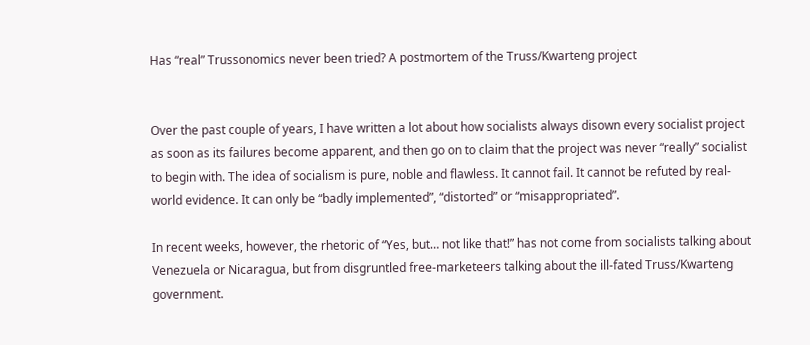Has “real” Trussonomics never been tried? A postmortem of the Truss/Kwarteng project


Over the past couple of years, I have written a lot about how socialists always disown every socialist project as soon as its failures become apparent, and then go on to claim that the project was never “really” socialist to begin with. The idea of socialism is pure, noble and flawless. It cannot fail. It cannot be refuted by real-world evidence. It can only be “badly implemented”, “distorted” or “misappropriated”.

In recent weeks, however, the rhetoric of “Yes, but… not like that!” has not come from socialists talking about Venezuela or Nicaragua, but from disgruntled free-marketeers talking about the ill-fated Truss/Kwarteng government.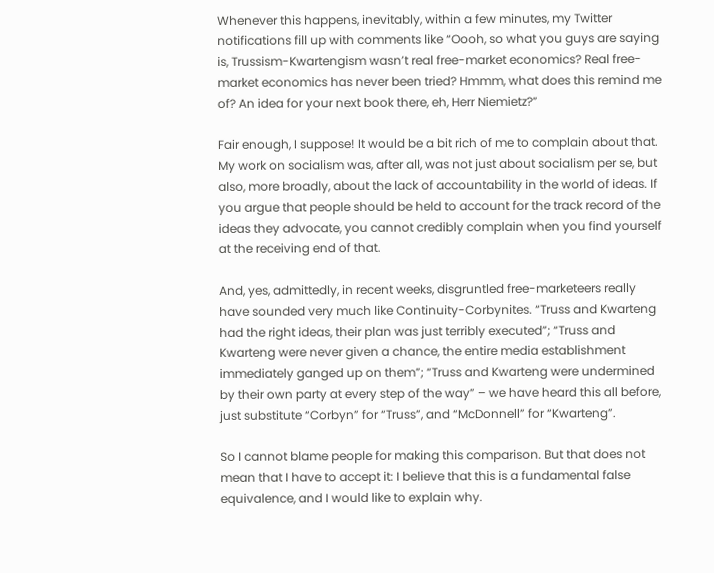Whenever this happens, inevitably, within a few minutes, my Twitter notifications fill up with comments like “Oooh, so what you guys are saying is, Trussism-Kwartengism wasn’t real free-market economics? Real free-market economics has never been tried? Hmmm, what does this remind me of? An idea for your next book there, eh, Herr Niemietz?”

Fair enough, I suppose! It would be a bit rich of me to complain about that. My work on socialism was, after all, was not just about socialism per se, but also, more broadly, about the lack of accountability in the world of ideas. If you argue that people should be held to account for the track record of the ideas they advocate, you cannot credibly complain when you find yourself at the receiving end of that.

And, yes, admittedly, in recent weeks, disgruntled free-marketeers really have sounded very much like Continuity-Corbynites. “Truss and Kwarteng had the right ideas, their plan was just terribly executed”; “Truss and Kwarteng were never given a chance, the entire media establishment immediately ganged up on them”; “Truss and Kwarteng were undermined by their own party at every step of the way” – we have heard this all before, just substitute “Corbyn” for “Truss”, and “McDonnell” for “Kwarteng”.

So I cannot blame people for making this comparison. But that does not mean that I have to accept it: I believe that this is a fundamental false equivalence, and I would like to explain why.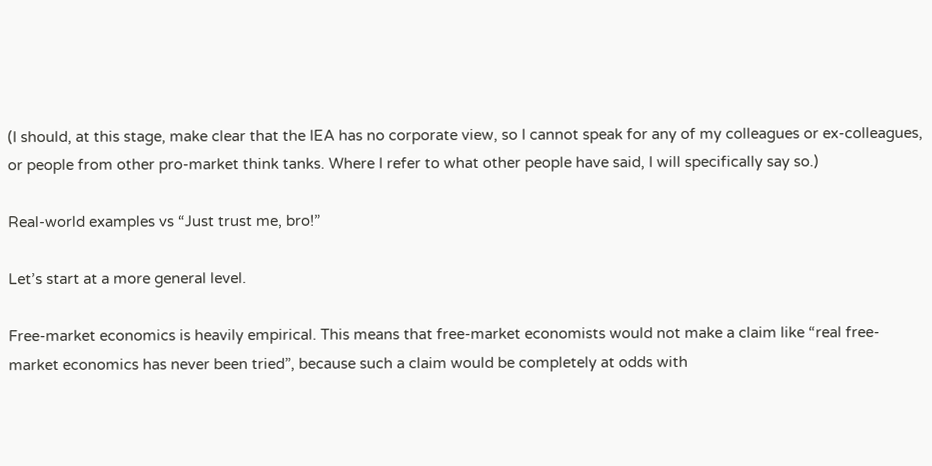(I should, at this stage, make clear that the IEA has no corporate view, so I cannot speak for any of my colleagues or ex-colleagues, or people from other pro-market think tanks. Where I refer to what other people have said, I will specifically say so.)

Real-world examples vs “Just trust me, bro!”

Let’s start at a more general level.

Free-market economics is heavily empirical. This means that free-market economists would not make a claim like “real free-market economics has never been tried”, because such a claim would be completely at odds with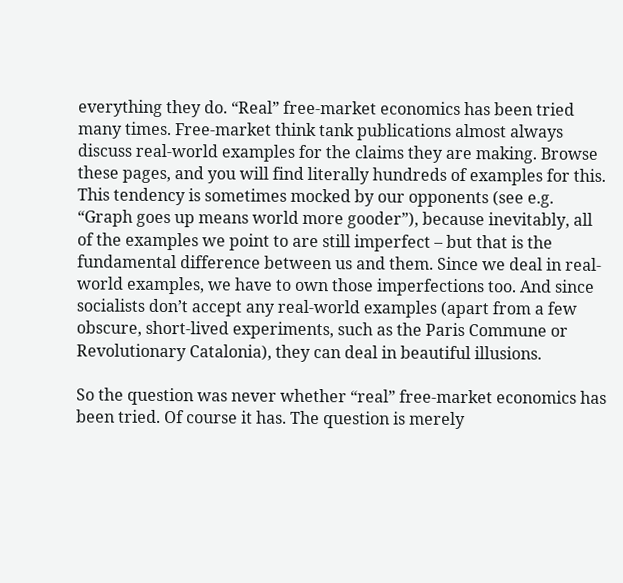everything they do. “Real” free-market economics has been tried many times. Free-market think tank publications almost always discuss real-world examples for the claims they are making. Browse these pages, and you will find literally hundreds of examples for this. This tendency is sometimes mocked by our opponents (see e.g. “Graph goes up means world more gooder”), because inevitably, all of the examples we point to are still imperfect – but that is the fundamental difference between us and them. Since we deal in real-world examples, we have to own those imperfections too. And since socialists don’t accept any real-world examples (apart from a few obscure, short-lived experiments, such as the Paris Commune or Revolutionary Catalonia), they can deal in beautiful illusions.

So the question was never whether “real” free-market economics has been tried. Of course it has. The question is merely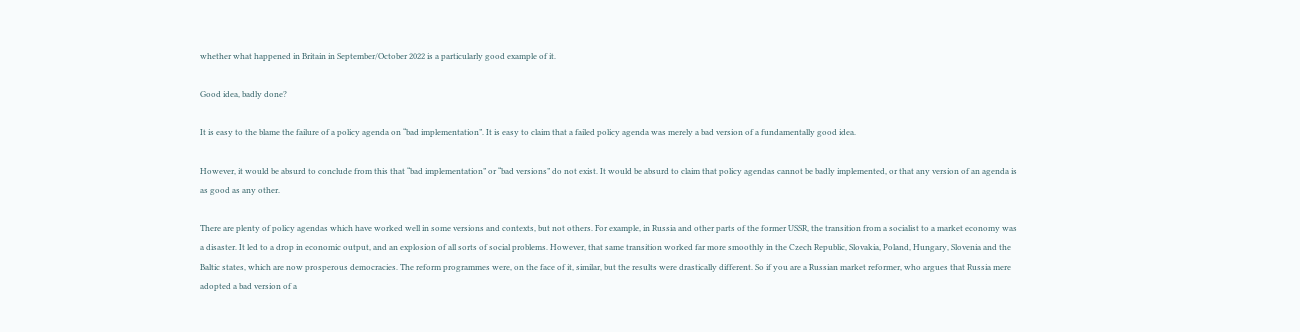whether what happened in Britain in September/October 2022 is a particularly good example of it.

Good idea, badly done?

It is easy to the blame the failure of a policy agenda on “bad implementation”. It is easy to claim that a failed policy agenda was merely a bad version of a fundamentally good idea.

However, it would be absurd to conclude from this that “bad implementation” or “bad versions” do not exist. It would be absurd to claim that policy agendas cannot be badly implemented, or that any version of an agenda is as good as any other.

There are plenty of policy agendas which have worked well in some versions and contexts, but not others. For example, in Russia and other parts of the former USSR, the transition from a socialist to a market economy was a disaster. It led to a drop in economic output, and an explosion of all sorts of social problems. However, that same transition worked far more smoothly in the Czech Republic, Slovakia, Poland, Hungary, Slovenia and the Baltic states, which are now prosperous democracies. The reform programmes were, on the face of it, similar, but the results were drastically different. So if you are a Russian market reformer, who argues that Russia mere adopted a bad version of a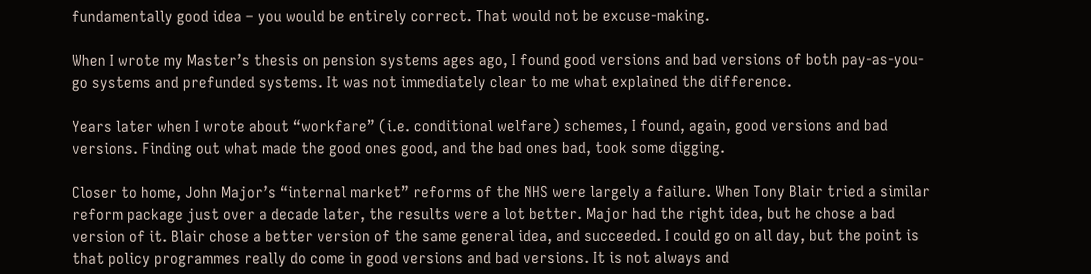fundamentally good idea – you would be entirely correct. That would not be excuse-making.

When I wrote my Master’s thesis on pension systems ages ago, I found good versions and bad versions of both pay-as-you-go systems and prefunded systems. It was not immediately clear to me what explained the difference.

Years later when I wrote about “workfare” (i.e. conditional welfare) schemes, I found, again, good versions and bad versions. Finding out what made the good ones good, and the bad ones bad, took some digging.

Closer to home, John Major’s “internal market” reforms of the NHS were largely a failure. When Tony Blair tried a similar reform package just over a decade later, the results were a lot better. Major had the right idea, but he chose a bad version of it. Blair chose a better version of the same general idea, and succeeded. I could go on all day, but the point is that policy programmes really do come in good versions and bad versions. It is not always and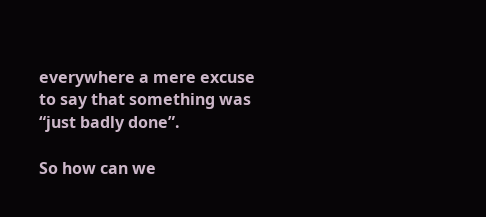everywhere a mere excuse to say that something was “just badly done”.

So how can we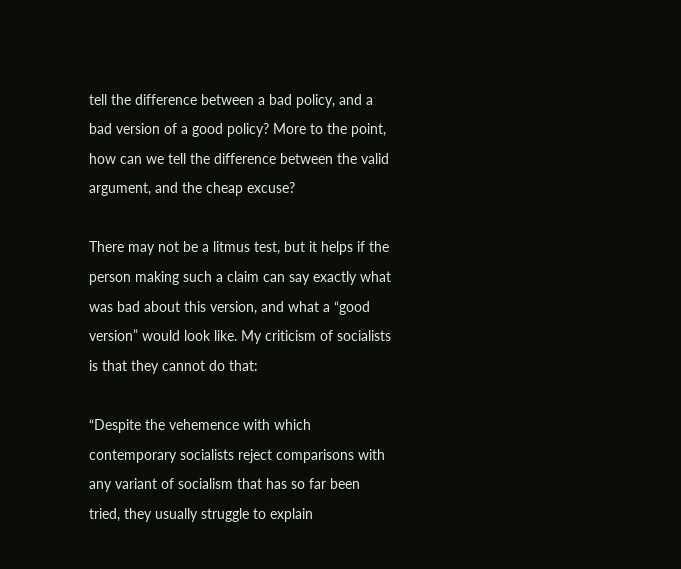tell the difference between a bad policy, and a bad version of a good policy? More to the point, how can we tell the difference between the valid argument, and the cheap excuse?

There may not be a litmus test, but it helps if the person making such a claim can say exactly what was bad about this version, and what a “good version” would look like. My criticism of socialists is that they cannot do that:

“Despite the vehemence with which contemporary socialists reject comparisons with any variant of socialism that has so far been tried, they usually struggle to explain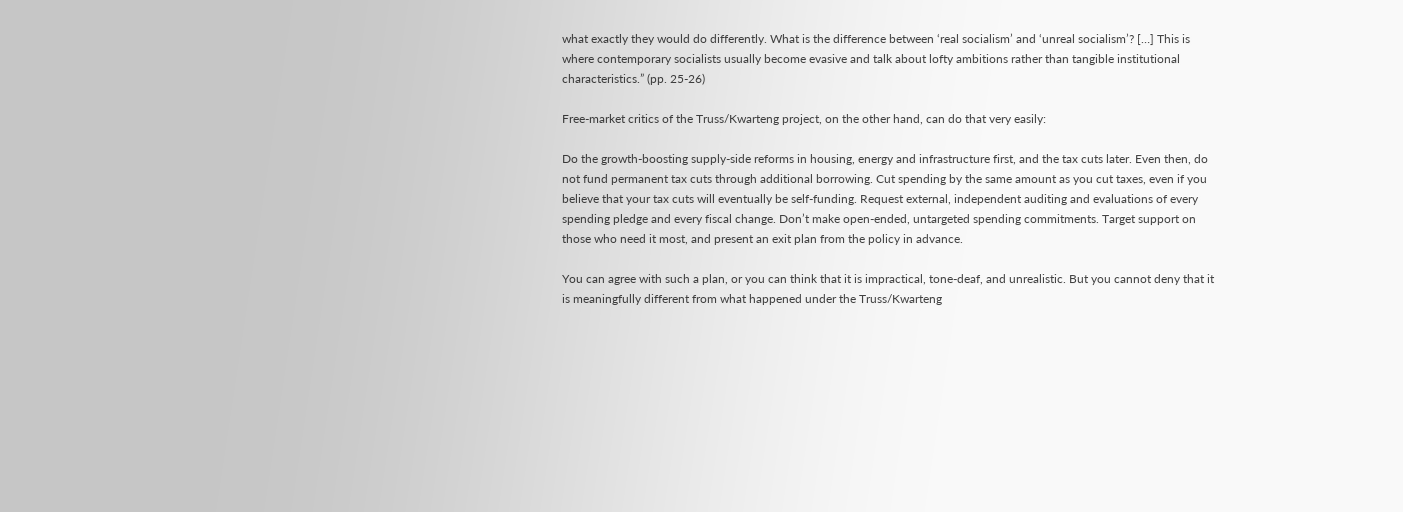what exactly they would do differently. What is the difference between ‘real socialism’ and ‘unreal socialism’? […] This is where contemporary socialists usually become evasive and talk about lofty ambitions rather than tangible institutional characteristics.” (pp. 25-26)

Free-market critics of the Truss/Kwarteng project, on the other hand, can do that very easily:

Do the growth-boosting supply-side reforms in housing, energy and infrastructure first, and the tax cuts later. Even then, do not fund permanent tax cuts through additional borrowing. Cut spending by the same amount as you cut taxes, even if you believe that your tax cuts will eventually be self-funding. Request external, independent auditing and evaluations of every spending pledge and every fiscal change. Don’t make open-ended, untargeted spending commitments. Target support on those who need it most, and present an exit plan from the policy in advance.

You can agree with such a plan, or you can think that it is impractical, tone-deaf, and unrealistic. But you cannot deny that it is meaningfully different from what happened under the Truss/Kwarteng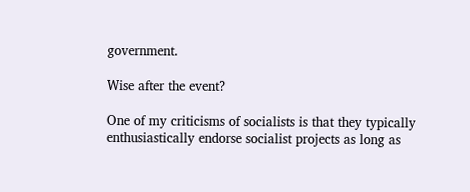government.

Wise after the event?

One of my criticisms of socialists is that they typically enthusiastically endorse socialist projects as long as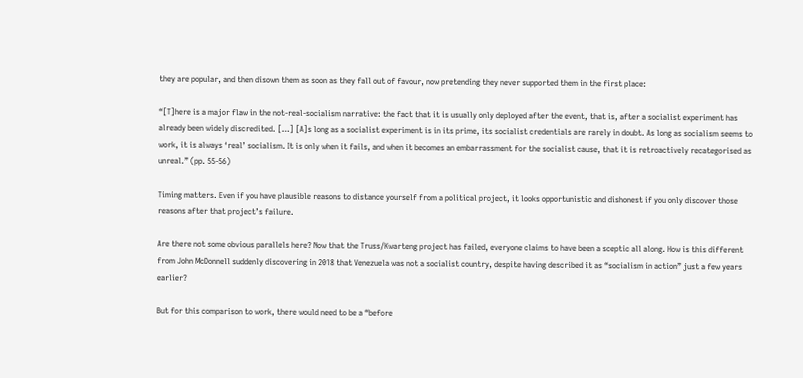they are popular, and then disown them as soon as they fall out of favour, now pretending they never supported them in the first place:

“[T]here is a major flaw in the not-real-socialism narrative: the fact that it is usually only deployed after the event, that is, after a socialist experiment has already been widely discredited. […] [A]s long as a socialist experiment is in its prime, its socialist credentials are rarely in doubt. As long as socialism seems to work, it is always ‘real’ socialism. It is only when it fails, and when it becomes an embarrassment for the socialist cause, that it is retroactively recategorised as unreal.” (pp. 55-56)

Timing matters. Even if you have plausible reasons to distance yourself from a political project, it looks opportunistic and dishonest if you only discover those reasons after that project’s failure.

Are there not some obvious parallels here? Now that the Truss/Kwarteng project has failed, everyone claims to have been a sceptic all along. How is this different from John McDonnell suddenly discovering in 2018 that Venezuela was not a socialist country, despite having described it as “socialism in action” just a few years earlier?

But for this comparison to work, there would need to be a “before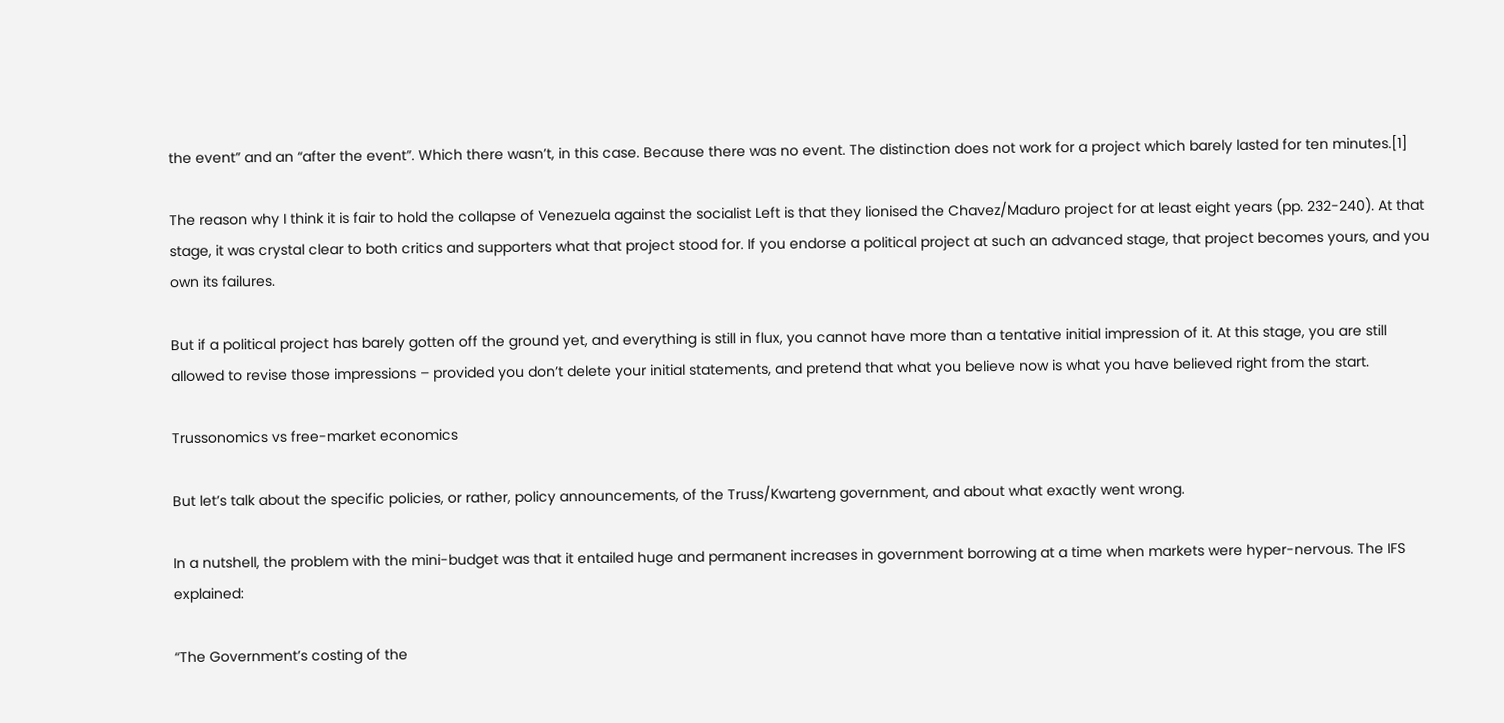the event” and an “after the event”. Which there wasn’t, in this case. Because there was no event. The distinction does not work for a project which barely lasted for ten minutes.[1]

The reason why I think it is fair to hold the collapse of Venezuela against the socialist Left is that they lionised the Chavez/Maduro project for at least eight years (pp. 232-240). At that stage, it was crystal clear to both critics and supporters what that project stood for. If you endorse a political project at such an advanced stage, that project becomes yours, and you own its failures.

But if a political project has barely gotten off the ground yet, and everything is still in flux, you cannot have more than a tentative initial impression of it. At this stage, you are still allowed to revise those impressions – provided you don’t delete your initial statements, and pretend that what you believe now is what you have believed right from the start.

Trussonomics vs free-market economics

But let’s talk about the specific policies, or rather, policy announcements, of the Truss/Kwarteng government, and about what exactly went wrong.

In a nutshell, the problem with the mini-budget was that it entailed huge and permanent increases in government borrowing at a time when markets were hyper-nervous. The IFS explained:

“The Government’s costing of the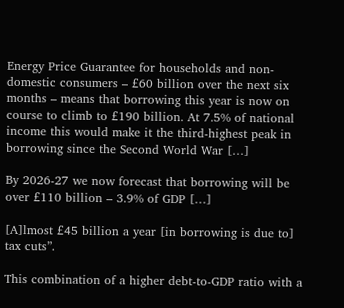Energy Price Guarantee for households and non-domestic consumers – £60 billion over the next six months – means that borrowing this year is now on course to climb to £190 billion. At 7.5% of national income this would make it the third-highest peak in borrowing since the Second World War […]

By 2026-27 we now forecast that borrowing will be over £110 billion – 3.9% of GDP […]

[A]lmost £45 billion a year [in borrowing is due to] tax cuts”.

This combination of a higher debt-to-GDP ratio with a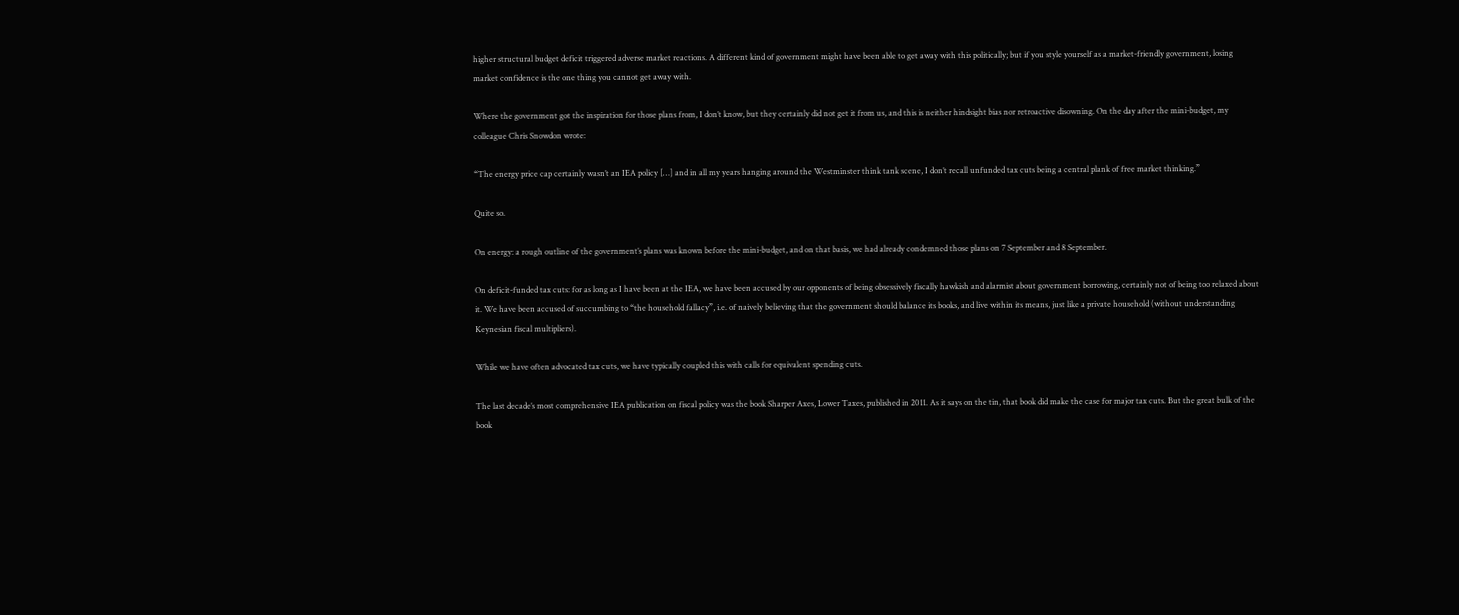higher structural budget deficit triggered adverse market reactions. A different kind of government might have been able to get away with this politically; but if you style yourself as a market-friendly government, losing market confidence is the one thing you cannot get away with.

Where the government got the inspiration for those plans from, I don’t know, but they certainly did not get it from us, and this is neither hindsight bias nor retroactive disowning. On the day after the mini-budget, my colleague Chris Snowdon wrote:

“The energy price cap certainly wasn’t an IEA policy […] and in all my years hanging around the Westminster think tank scene, I don’t recall unfunded tax cuts being a central plank of free market thinking.”

Quite so.

On energy: a rough outline of the government’s plans was known before the mini-budget, and on that basis, we had already condemned those plans on 7 September and 8 September.

On deficit-funded tax cuts: for as long as I have been at the IEA, we have been accused by our opponents of being obsessively fiscally hawkish and alarmist about government borrowing, certainly not of being too relaxed about it. We have been accused of succumbing to “the household fallacy”, i.e. of naively believing that the government should balance its books, and live within its means, just like a private household (without understanding Keynesian fiscal multipliers).

While we have often advocated tax cuts, we have typically coupled this with calls for equivalent spending cuts.

The last decade’s most comprehensive IEA publication on fiscal policy was the book Sharper Axes, Lower Taxes, published in 2011. As it says on the tin, that book did make the case for major tax cuts. But the great bulk of the book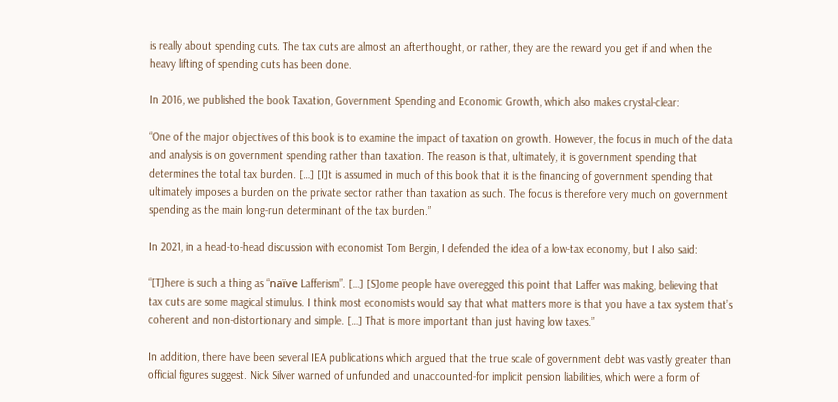is really about spending cuts. The tax cuts are almost an afterthought, or rather, they are the reward you get if and when the heavy lifting of spending cuts has been done.

In 2016, we published the book Taxation, Government Spending and Economic Growth, which also makes crystal-clear:

“One of the major objectives of this book is to examine the impact of taxation on growth. However, the focus in much of the data and analysis is on government spending rather than taxation. The reason is that, ultimately, it is government spending that determines the total tax burden. […] [I]t is assumed in much of this book that it is the financing of government spending that ultimately imposes a burden on the private sector rather than taxation as such. The focus is therefore very much on government spending as the main long-run determinant of the tax burden.”

In 2021, in a head-to-head discussion with economist Tom Bergin, I defended the idea of a low-tax economy, but I also said:

“[T]here is such a thing as “naïve Lafferism”. […] [S]ome people have overegged this point that Laffer was making, believing that tax cuts are some magical stimulus. I think most economists would say that what matters more is that you have a tax system that’s coherent and non-distortionary and simple. […] That is more important than just having low taxes.”

In addition, there have been several IEA publications which argued that the true scale of government debt was vastly greater than official figures suggest. Nick Silver warned of unfunded and unaccounted-for implicit pension liabilities, which were a form of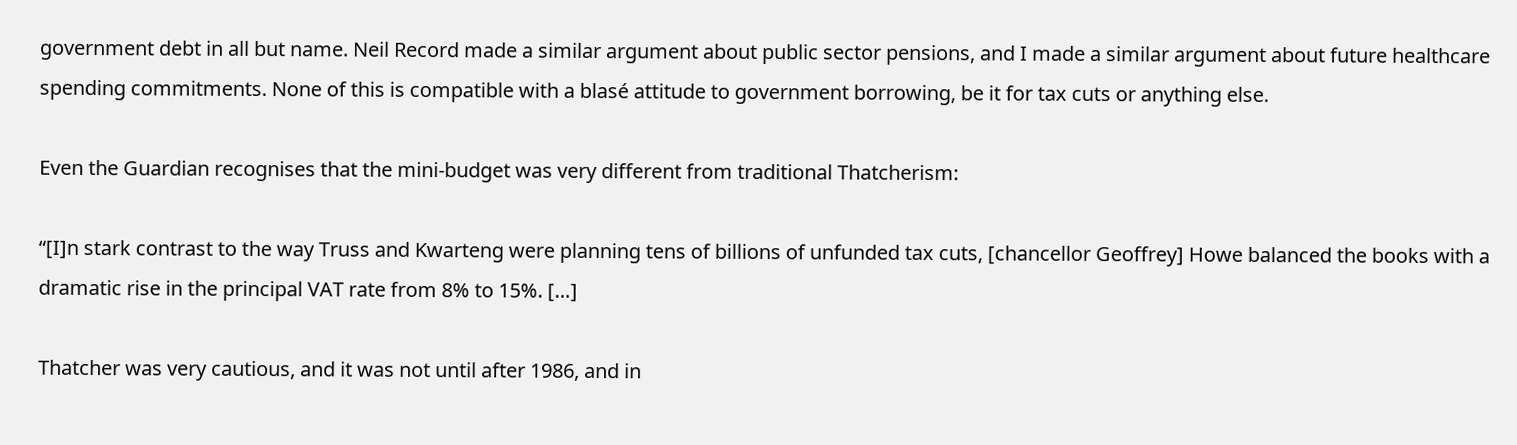government debt in all but name. Neil Record made a similar argument about public sector pensions, and I made a similar argument about future healthcare spending commitments. None of this is compatible with a blasé attitude to government borrowing, be it for tax cuts or anything else.

Even the Guardian recognises that the mini-budget was very different from traditional Thatcherism:

“[I]n stark contrast to the way Truss and Kwarteng were planning tens of billions of unfunded tax cuts, [chancellor Geoffrey] Howe balanced the books with a dramatic rise in the principal VAT rate from 8% to 15%. […]

Thatcher was very cautious, and it was not until after 1986, and in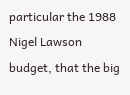particular the 1988 Nigel Lawson budget, that the big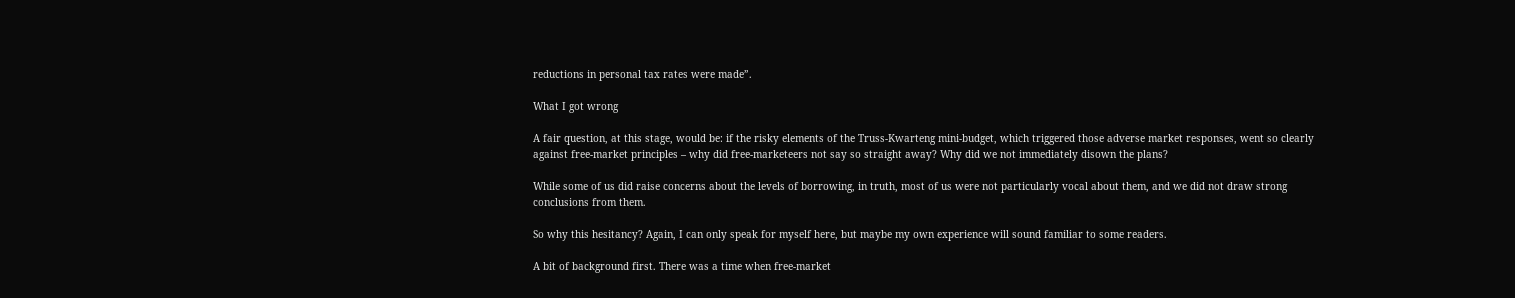reductions in personal tax rates were made”.

What I got wrong

A fair question, at this stage, would be: if the risky elements of the Truss-Kwarteng mini-budget, which triggered those adverse market responses, went so clearly against free-market principles – why did free-marketeers not say so straight away? Why did we not immediately disown the plans?

While some of us did raise concerns about the levels of borrowing, in truth, most of us were not particularly vocal about them, and we did not draw strong conclusions from them.

So why this hesitancy? Again, I can only speak for myself here, but maybe my own experience will sound familiar to some readers.

A bit of background first. There was a time when free-market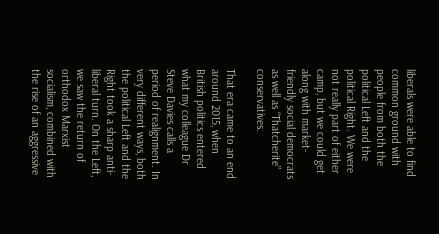liberals were able to find common ground with people from both the political Left and the political Right. We were not really part of either camp, but we could get along with market-friendly social democrats as well as “Thatcherite” conservatives.

That era came to an end around 2015, when British politics entered what my colleague Dr Steve Davies calls a period of realignment. In very different ways, both the political Left and the Right took a sharp anti-liberal turn. On the Left, we saw the return of orthodox Marxist socialism, combined with the rise of an aggressive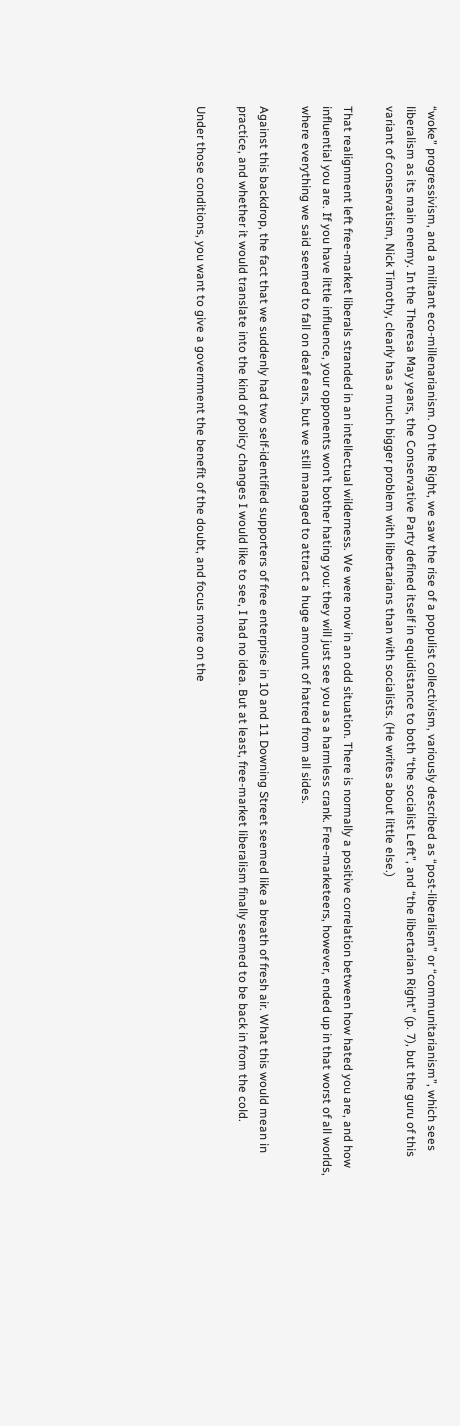“woke” progressivism, and a militant eco-millenarianism. On the Right, we saw the rise of a populist collectivism, variously described as “post-liberalism” or “communitarianism”, which sees liberalism as its main enemy. In the Theresa May years, the Conservative Party defined itself in equidistance to both “the socialist Left”, and “the libertarian Right” (p. 7), but the guru of this variant of conservatism, Nick Timothy, clearly has a much bigger problem with libertarians than with socialists. (He writes about little else.)

That realignment left free-market liberals stranded in an intellectual wilderness. We were now in an odd situation. There is normally a positive correlation between how hated you are, and how influential you are. If you have little influence, your opponents won’t bother hating you: they will just see you as a harmless crank. Free-marketeers, however, ended up in that worst of all worlds, where everything we said seemed to fall on deaf ears, but we still managed to attract a huge amount of hatred from all sides.

Against this backdrop, the fact that we suddenly had two self-identified supporters of free enterprise in 10 and 11 Downing Street seemed like a breath of fresh air. What this would mean in practice, and whether it would translate into the kind of policy changes I would like to see, I had no idea. But at least, free-market liberalism finally seemed to be back in from the cold.

Under those conditions, you want to give a government the benefit of the doubt, and focus more on the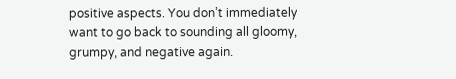positive aspects. You don’t immediately want to go back to sounding all gloomy, grumpy, and negative again.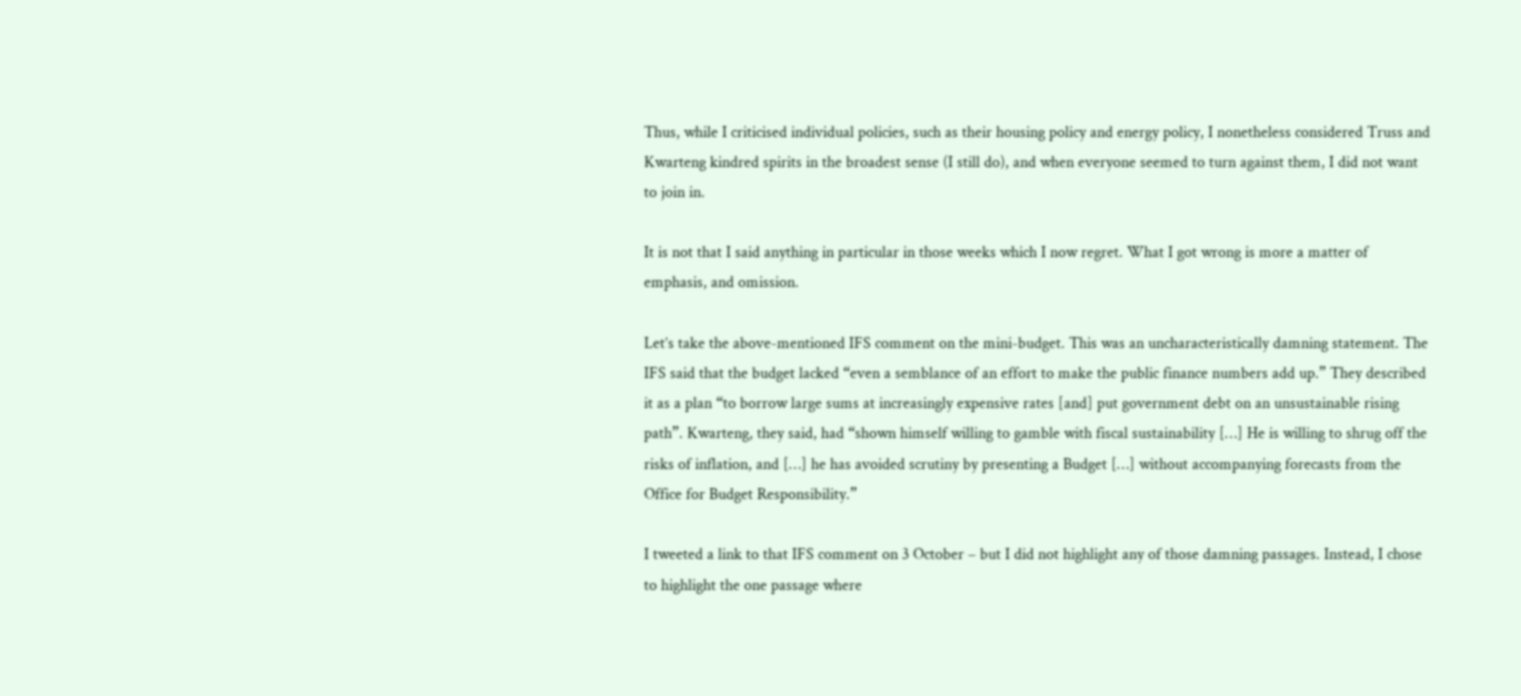Thus, while I criticised individual policies, such as their housing policy and energy policy, I nonetheless considered Truss and Kwarteng kindred spirits in the broadest sense (I still do), and when everyone seemed to turn against them, I did not want to join in.

It is not that I said anything in particular in those weeks which I now regret. What I got wrong is more a matter of emphasis, and omission.

Let’s take the above-mentioned IFS comment on the mini-budget. This was an uncharacteristically damning statement. The IFS said that the budget lacked “even a semblance of an effort to make the public finance numbers add up.” They described it as a plan “to borrow large sums at increasingly expensive rates [and] put government debt on an unsustainable rising path”. Kwarteng, they said, had “shown himself willing to gamble with fiscal sustainability […] He is willing to shrug off the risks of inflation, and […] he has avoided scrutiny by presenting a Budget […] without accompanying forecasts from the Office for Budget Responsibility.”

I tweeted a link to that IFS comment on 3 October – but I did not highlight any of those damning passages. Instead, I chose to highlight the one passage where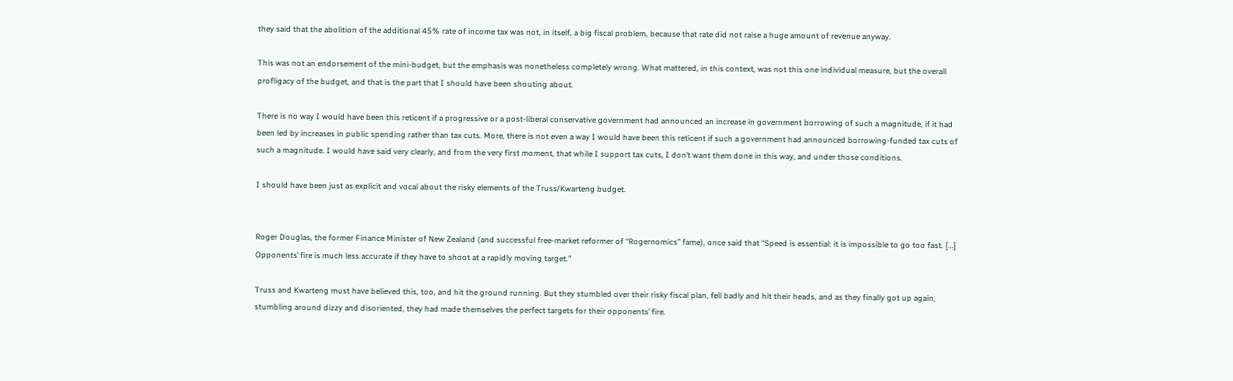they said that the abolition of the additional 45% rate of income tax was not, in itself, a big fiscal problem, because that rate did not raise a huge amount of revenue anyway.

This was not an endorsement of the mini-budget, but the emphasis was nonetheless completely wrong. What mattered, in this context, was not this one individual measure, but the overall profligacy of the budget, and that is the part that I should have been shouting about.

There is no way I would have been this reticent if a progressive or a post-liberal conservative government had announced an increase in government borrowing of such a magnitude, if it had been led by increases in public spending rather than tax cuts. More, there is not even a way I would have been this reticent if such a government had announced borrowing-funded tax cuts of such a magnitude. I would have said very clearly, and from the very first moment, that while I support tax cuts, I don’t want them done in this way, and under those conditions.

I should have been just as explicit and vocal about the risky elements of the Truss/Kwarteng budget.


Roger Douglas, the former Finance Minister of New Zealand (and successful free-market reformer of “Rogernomics” fame), once said that “Speed is essential: it is impossible to go too fast. […] Opponents’ fire is much less accurate if they have to shoot at a rapidly moving target.”

Truss and Kwarteng must have believed this, too, and hit the ground running. But they stumbled over their risky fiscal plan, fell badly and hit their heads, and as they finally got up again, stumbling around dizzy and disoriented, they had made themselves the perfect targets for their opponents’ fire.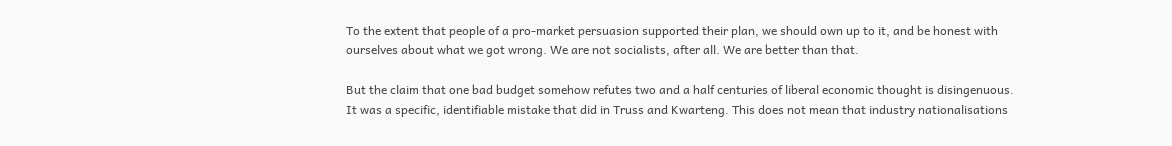To the extent that people of a pro-market persuasion supported their plan, we should own up to it, and be honest with ourselves about what we got wrong. We are not socialists, after all. We are better than that.

But the claim that one bad budget somehow refutes two and a half centuries of liberal economic thought is disingenuous. It was a specific, identifiable mistake that did in Truss and Kwarteng. This does not mean that industry nationalisations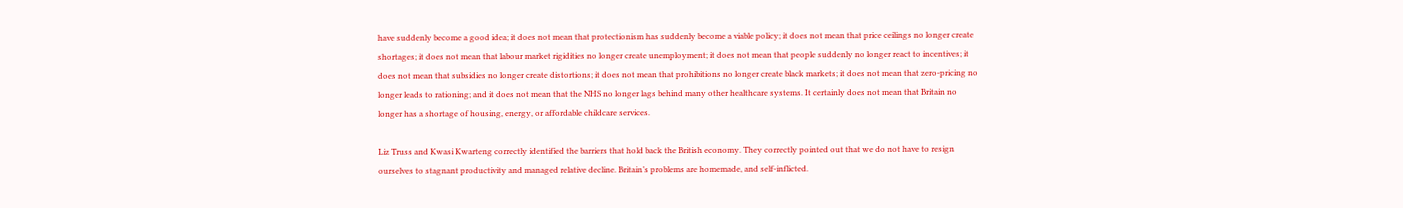have suddenly become a good idea; it does not mean that protectionism has suddenly become a viable policy; it does not mean that price ceilings no longer create shortages; it does not mean that labour market rigidities no longer create unemployment; it does not mean that people suddenly no longer react to incentives; it does not mean that subsidies no longer create distortions; it does not mean that prohibitions no longer create black markets; it does not mean that zero-pricing no longer leads to rationing; and it does not mean that the NHS no longer lags behind many other healthcare systems. It certainly does not mean that Britain no longer has a shortage of housing, energy, or affordable childcare services.

Liz Truss and Kwasi Kwarteng correctly identified the barriers that hold back the British economy. They correctly pointed out that we do not have to resign ourselves to stagnant productivity and managed relative decline. Britain’s problems are homemade, and self-inflicted.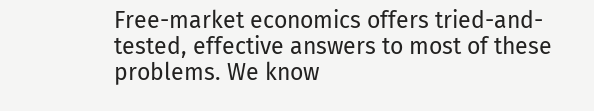Free-market economics offers tried-and-tested, effective answers to most of these problems. We know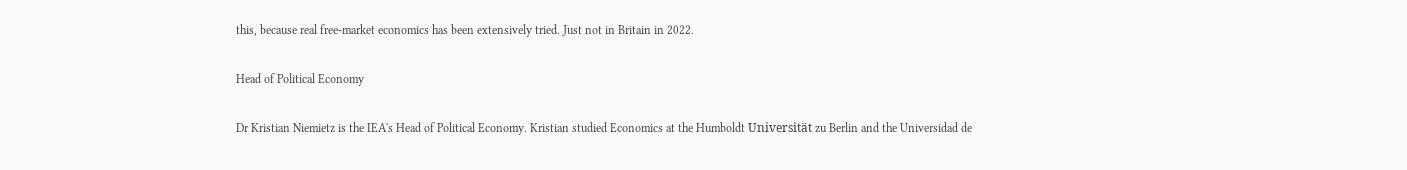this, because real free-market economics has been extensively tried. Just not in Britain in 2022.

Head of Political Economy

Dr Kristian Niemietz is the IEA's Head of Political Economy. Kristian studied Economics at the Humboldt Universität zu Berlin and the Universidad de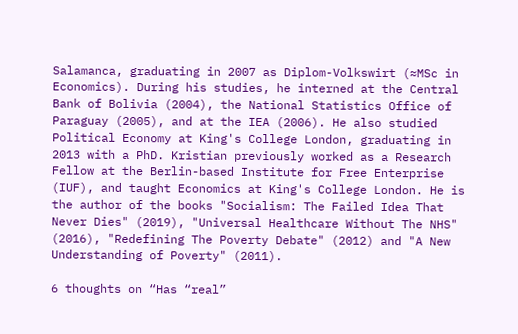Salamanca, graduating in 2007 as Diplom-Volkswirt (≈MSc in Economics). During his studies, he interned at the Central Bank of Bolivia (2004), the National Statistics Office of Paraguay (2005), and at the IEA (2006). He also studied Political Economy at King's College London, graduating in 2013 with a PhD. Kristian previously worked as a Research Fellow at the Berlin-based Institute for Free Enterprise (IUF), and taught Economics at King's College London. He is the author of the books "Socialism: The Failed Idea That Never Dies" (2019), "Universal Healthcare Without The NHS" (2016), "Redefining The Poverty Debate" (2012) and "A New Understanding of Poverty" (2011).

6 thoughts on “Has “real”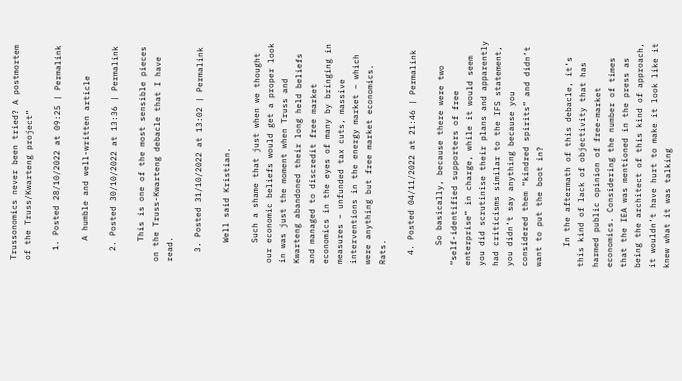Trussonomics never been tried? A postmortem of the Truss/Kwarteng project”

  1. Posted 28/10/2022 at 09:25 | Permalink

    A humble and well-written article

  2. Posted 30/10/2022 at 13:36 | Permalink

    This is one of the most sensible pieces on the Truss-Kwarteng debacle that I have read.

  3. Posted 31/10/2022 at 13:02 | Permalink

    Well said Kristian.

    Such a shame that just when we thought our economic beliefs would get a proper look in was just the moment when Truss and Kwarteng abandoned their long held beliefs and managed to discredit free market economics in the eyes of many by bringing in measures – unfunded tax cuts, massive interventions in the energy market – which were anything but free market economics. Rats.

  4. Posted 04/11/2022 at 21:46 | Permalink

    So basically, because there were two “self-identified supporters of free enterprise” in charge, while it would seem you did scrutinise their plans and apparently had criticisms similar to the IFS statement, you didn’t say anything because you considered them “kindred spirits” and didn’t want to put the boot in?

    In the aftermath of this debacle, it’s this kind of lack of objectivity that has harmed public opinion of free-market economics. Considering the number of times that the IEA was mentioned in the press as being the architect of this kind of approach, it wouldn’t have hurt to make it look like it knew what it was talking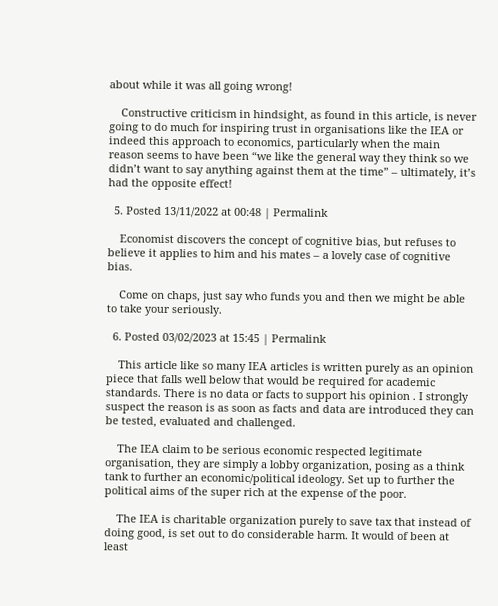about while it was all going wrong!

    Constructive criticism in hindsight, as found in this article, is never going to do much for inspiring trust in organisations like the IEA or indeed this approach to economics, particularly when the main reason seems to have been “we like the general way they think so we didn’t want to say anything against them at the time” – ultimately, it’s had the opposite effect!

  5. Posted 13/11/2022 at 00:48 | Permalink

    Economist discovers the concept of cognitive bias, but refuses to believe it applies to him and his mates – a lovely case of cognitive bias.

    Come on chaps, just say who funds you and then we might be able to take your seriously.

  6. Posted 03/02/2023 at 15:45 | Permalink

    This article like so many IEA articles is written purely as an opinion piece that falls well below that would be required for academic standards. There is no data or facts to support his opinion . I strongly suspect the reason is as soon as facts and data are introduced they can be tested, evaluated and challenged.

    The IEA claim to be serious economic respected legitimate organisation, they are simply a lobby organization, posing as a think tank to further an economic/political ideology. Set up to further the political aims of the super rich at the expense of the poor.

    The IEA is charitable organization purely to save tax that instead of doing good, is set out to do considerable harm. It would of been at least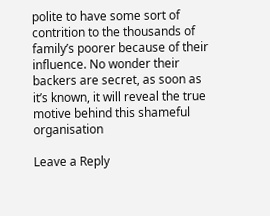polite to have some sort of contrition to the thousands of family’s poorer because of their influence. No wonder their backers are secret, as soon as it’s known, it will reveal the true motive behind this shameful organisation

Leave a Reply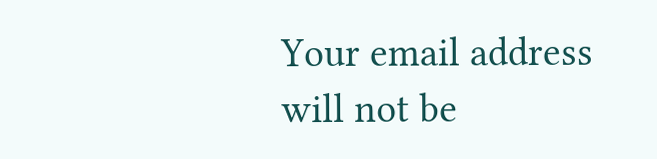Your email address will not be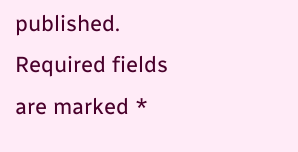published. Required fields are marked *